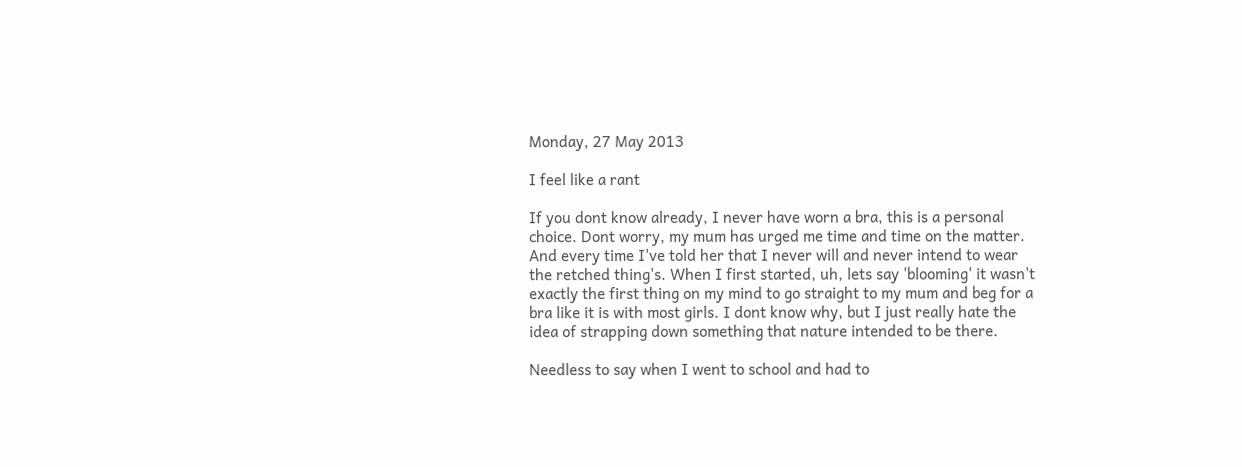Monday, 27 May 2013

I feel like a rant

If you dont know already, I never have worn a bra, this is a personal choice. Dont worry, my mum has urged me time and time on the matter. And every time I've told her that I never will and never intend to wear the retched thing's. When I first started, uh, lets say 'blooming' it wasn't exactly the first thing on my mind to go straight to my mum and beg for a bra like it is with most girls. I dont know why, but I just really hate the idea of strapping down something that nature intended to be there.

Needless to say when I went to school and had to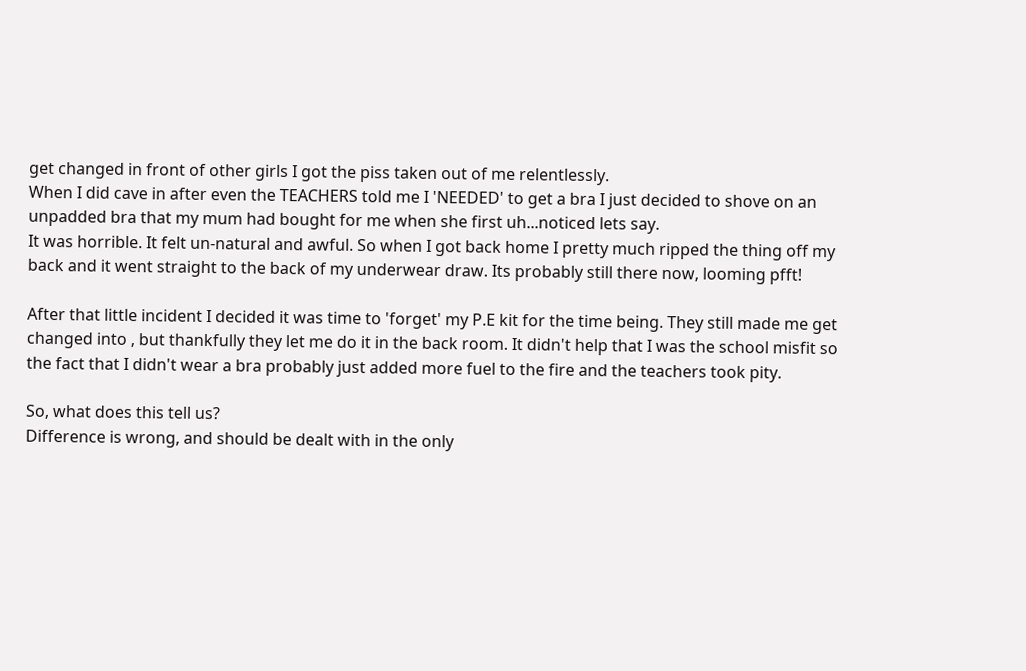get changed in front of other girls I got the piss taken out of me relentlessly.
When I did cave in after even the TEACHERS told me I 'NEEDED' to get a bra I just decided to shove on an unpadded bra that my mum had bought for me when she first uh...noticed lets say.
It was horrible. It felt un-natural and awful. So when I got back home I pretty much ripped the thing off my back and it went straight to the back of my underwear draw. Its probably still there now, looming pfft!

After that little incident I decided it was time to 'forget' my P.E kit for the time being. They still made me get changed into , but thankfully they let me do it in the back room. It didn't help that I was the school misfit so the fact that I didn't wear a bra probably just added more fuel to the fire and the teachers took pity.

So, what does this tell us?
Difference is wrong, and should be dealt with in the only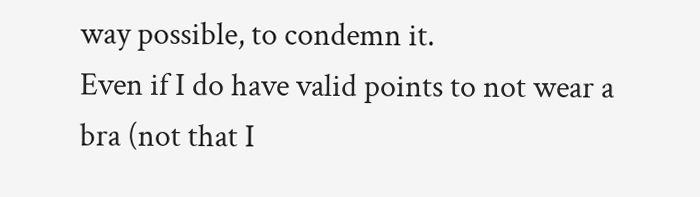way possible, to condemn it.
Even if I do have valid points to not wear a bra (not that I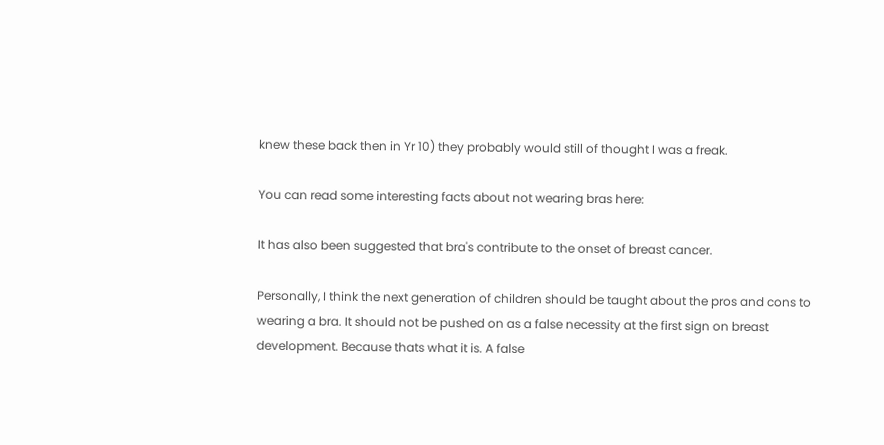knew these back then in Yr 10) they probably would still of thought I was a freak.

You can read some interesting facts about not wearing bras here:

It has also been suggested that bra's contribute to the onset of breast cancer.

Personally, I think the next generation of children should be taught about the pros and cons to wearing a bra. It should not be pushed on as a false necessity at the first sign on breast development. Because thats what it is. A false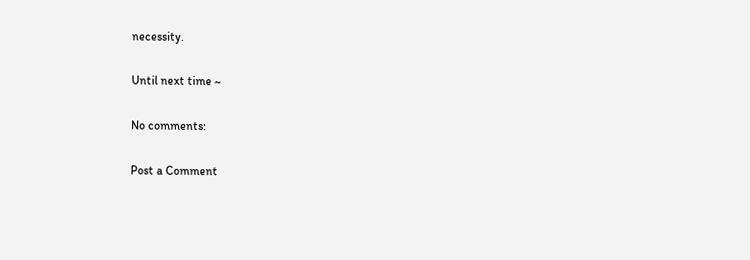necessity.

Until next time ~

No comments:

Post a Comment